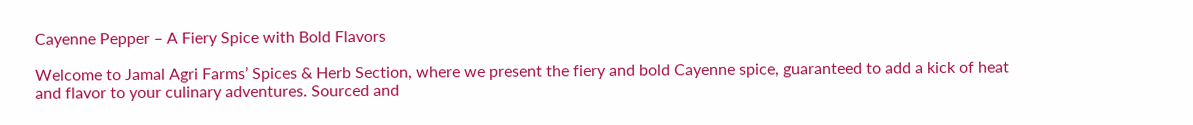Cayenne Pepper – A Fiery Spice with Bold Flavors

Welcome to Jamal Agri Farms’ Spices & Herb Section, where we present the fiery and bold Cayenne spice, guaranteed to add a kick of heat and flavor to your culinary adventures. Sourced and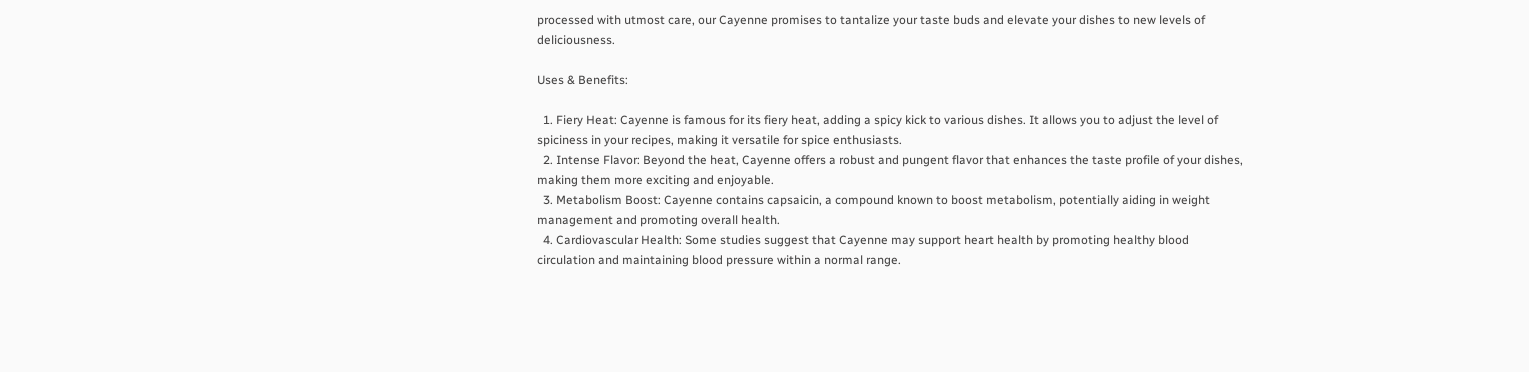processed with utmost care, our Cayenne promises to tantalize your taste buds and elevate your dishes to new levels of deliciousness.

Uses & Benefits:

  1. Fiery Heat: Cayenne is famous for its fiery heat, adding a spicy kick to various dishes. It allows you to adjust the level of spiciness in your recipes, making it versatile for spice enthusiasts.
  2. Intense Flavor: Beyond the heat, Cayenne offers a robust and pungent flavor that enhances the taste profile of your dishes, making them more exciting and enjoyable.
  3. Metabolism Boost: Cayenne contains capsaicin, a compound known to boost metabolism, potentially aiding in weight management and promoting overall health.
  4. Cardiovascular Health: Some studies suggest that Cayenne may support heart health by promoting healthy blood circulation and maintaining blood pressure within a normal range.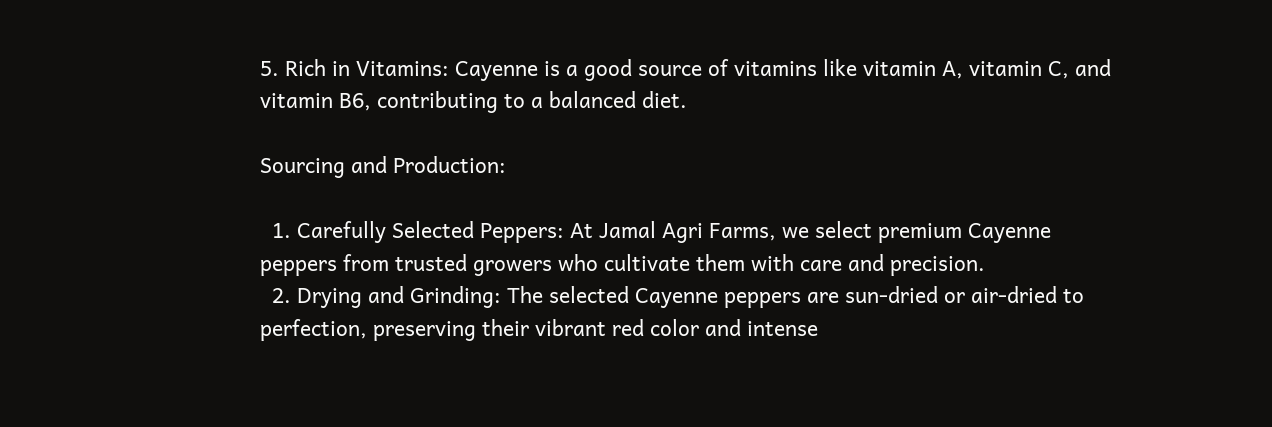5. Rich in Vitamins: Cayenne is a good source of vitamins like vitamin A, vitamin C, and vitamin B6, contributing to a balanced diet.

Sourcing and Production:

  1. Carefully Selected Peppers: At Jamal Agri Farms, we select premium Cayenne peppers from trusted growers who cultivate them with care and precision.
  2. Drying and Grinding: The selected Cayenne peppers are sun-dried or air-dried to perfection, preserving their vibrant red color and intense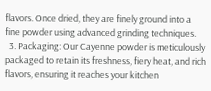flavors. Once dried, they are finely ground into a fine powder using advanced grinding techniques.
  3. Packaging: Our Cayenne powder is meticulously packaged to retain its freshness, fiery heat, and rich flavors, ensuring it reaches your kitchen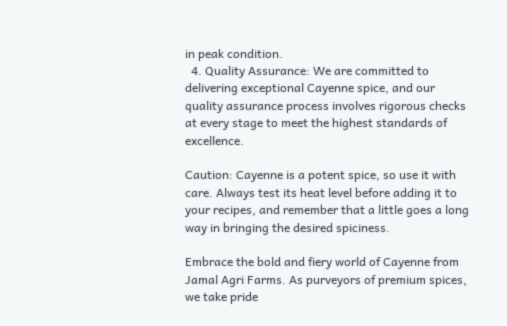in peak condition.
  4. Quality Assurance: We are committed to delivering exceptional Cayenne spice, and our quality assurance process involves rigorous checks at every stage to meet the highest standards of excellence.

Caution: Cayenne is a potent spice, so use it with care. Always test its heat level before adding it to your recipes, and remember that a little goes a long way in bringing the desired spiciness.

Embrace the bold and fiery world of Cayenne from Jamal Agri Farms. As purveyors of premium spices, we take pride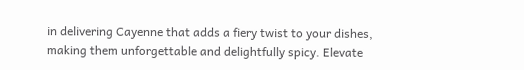in delivering Cayenne that adds a fiery twist to your dishes, making them unforgettable and delightfully spicy. Elevate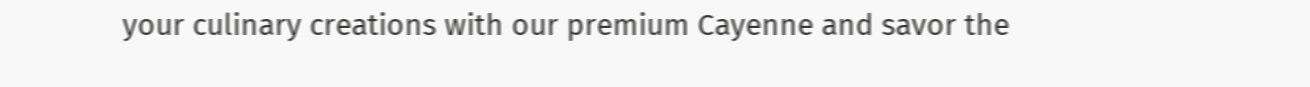your culinary creations with our premium Cayenne and savor the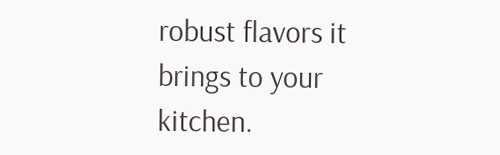robust flavors it brings to your kitchen.